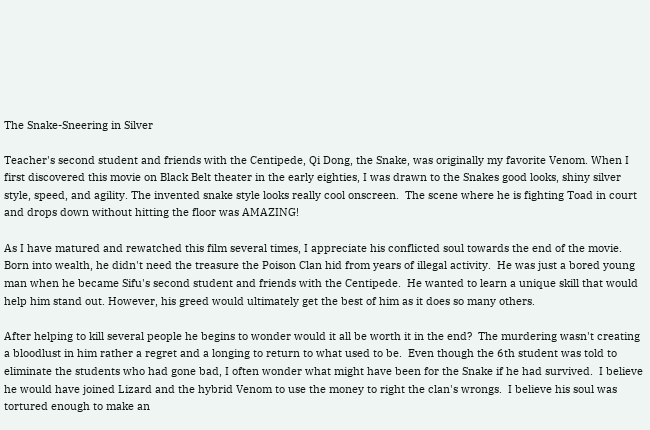The Snake-Sneering in Silver

Teacher's second student and friends with the Centipede, Qi Dong, the Snake, was originally my favorite Venom. When I first discovered this movie on Black Belt theater in the early eighties, I was drawn to the Snakes good looks, shiny silver style, speed, and agility. The invented snake style looks really cool onscreen.  The scene where he is fighting Toad in court and drops down without hitting the floor was AMAZING!

As I have matured and rewatched this film several times, I appreciate his conflicted soul towards the end of the movie.  Born into wealth, he didn't need the treasure the Poison Clan hid from years of illegal activity.  He was just a bored young man when he became Sifu's second student and friends with the Centipede.  He wanted to learn a unique skill that would help him stand out. However, his greed would ultimately get the best of him as it does so many others.

After helping to kill several people he begins to wonder would it all be worth it in the end?  The murdering wasn't creating a bloodlust in him rather a regret and a longing to return to what used to be.  Even though the 6th student was told to eliminate the students who had gone bad, I often wonder what might have been for the Snake if he had survived.  I believe he would have joined Lizard and the hybrid Venom to use the money to right the clan's wrongs.  I believe his soul was tortured enough to make an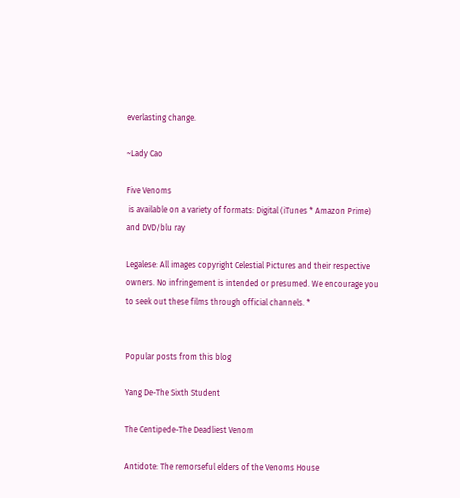everlasting change.

~Lady Cao

Five Venoms
 is available on a variety of formats: Digital (iTunes * Amazon Prime) and DVD/blu ray

Legalese: All images copyright Celestial Pictures and their respective owners. No infringement is intended or presumed. We encourage you to seek out these films through official channels. *


Popular posts from this blog

Yang De-The Sixth Student

The Centipede-The Deadliest Venom

Antidote: The remorseful elders of the Venoms House